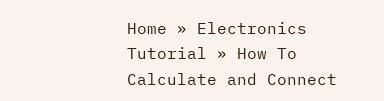Home » Electronics Tutorial » How To Calculate and Connect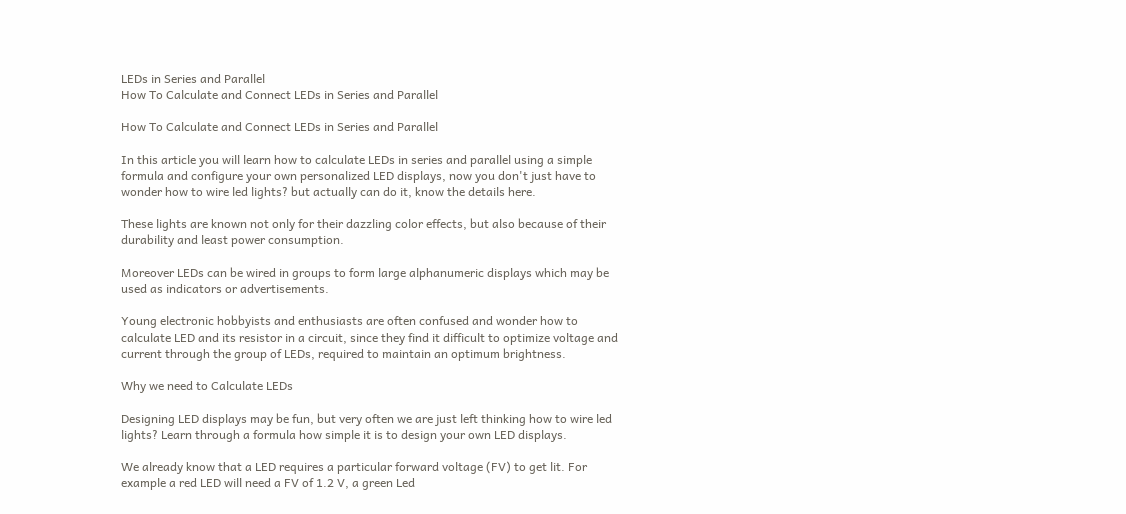LEDs in Series and Parallel
How To Calculate and Connect LEDs in Series and Parallel

How To Calculate and Connect LEDs in Series and Parallel

In this article you will learn how to calculate LEDs in series and parallel using a simple formula and configure your own personalized LED displays, now you don't just have to wonder how to wire led lights? but actually can do it, know the details here.

These lights are known not only for their dazzling color effects, but also because of their durability and least power consumption.

Moreover LEDs can be wired in groups to form large alphanumeric displays which may be used as indicators or advertisements.

Young electronic hobbyists and enthusiasts are often confused and wonder how to calculate LED and its resistor in a circuit, since they find it difficult to optimize voltage and current through the group of LEDs, required to maintain an optimum brightness.

Why we need to Calculate LEDs

Designing LED displays may be fun, but very often we are just left thinking how to wire led lights? Learn through a formula how simple it is to design your own LED displays.

We already know that a LED requires a particular forward voltage (FV) to get lit. For example a red LED will need a FV of 1.2 V, a green Led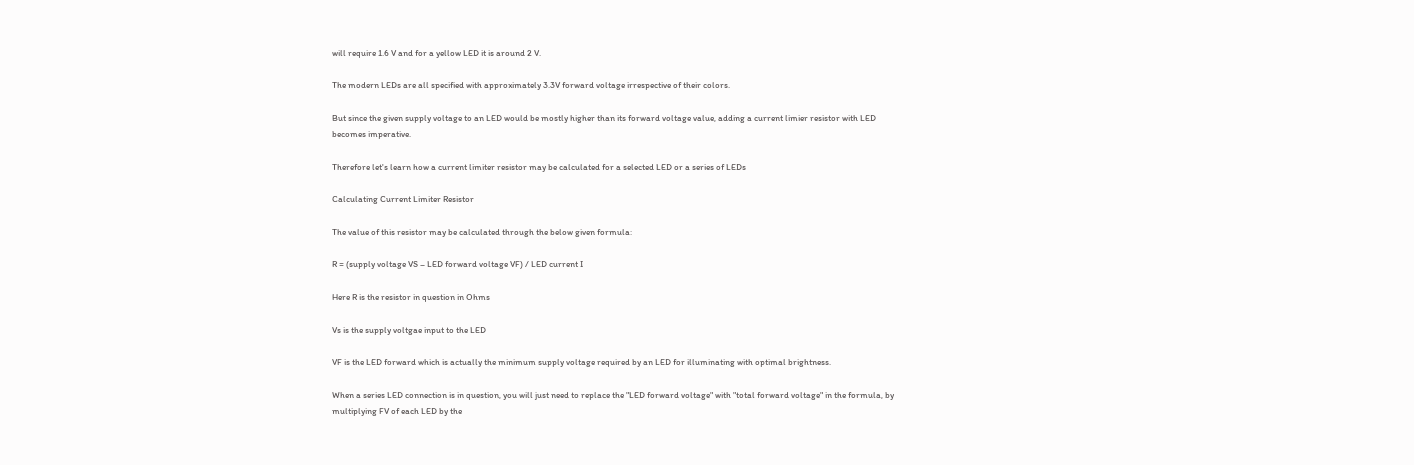will require 1.6 V and for a yellow LED it is around 2 V.

The modern LEDs are all specified with approximately 3.3V forward voltage irrespective of their colors.

But since the given supply voltage to an LED would be mostly higher than its forward voltage value, adding a current limier resistor with LED becomes imperative.

Therefore let's learn how a current limiter resistor may be calculated for a selected LED or a series of LEDs

Calculating Current Limiter Resistor

The value of this resistor may be calculated through the below given formula:

R = (supply voltage VS – LED forward voltage VF) / LED current I

Here R is the resistor in question in Ohms

Vs is the supply voltgae input to the LED

VF is the LED forward which is actually the minimum supply voltage required by an LED for illuminating with optimal brightness.

When a series LED connection is in question, you will just need to replace the "LED forward voltage" with "total forward voltage" in the formula, by multiplying FV of each LED by the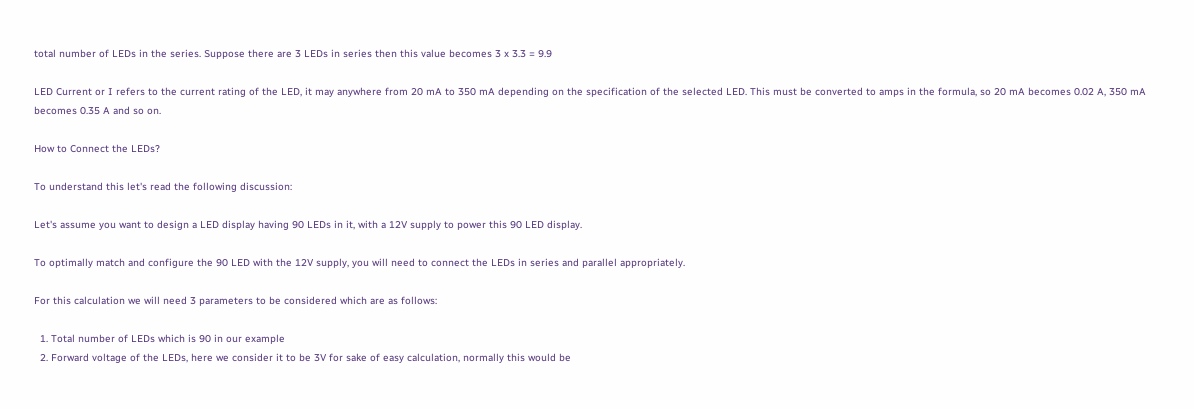total number of LEDs in the series. Suppose there are 3 LEDs in series then this value becomes 3 x 3.3 = 9.9

LED Current or I refers to the current rating of the LED, it may anywhere from 20 mA to 350 mA depending on the specification of the selected LED. This must be converted to amps in the formula, so 20 mA becomes 0.02 A, 350 mA becomes 0.35 A and so on.

How to Connect the LEDs?

To understand this let's read the following discussion:

Let's assume you want to design a LED display having 90 LEDs in it, with a 12V supply to power this 90 LED display.

To optimally match and configure the 90 LED with the 12V supply, you will need to connect the LEDs in series and parallel appropriately.

For this calculation we will need 3 parameters to be considered which are as follows:

  1. Total number of LEDs which is 90 in our example
  2. Forward voltage of the LEDs, here we consider it to be 3V for sake of easy calculation, normally this would be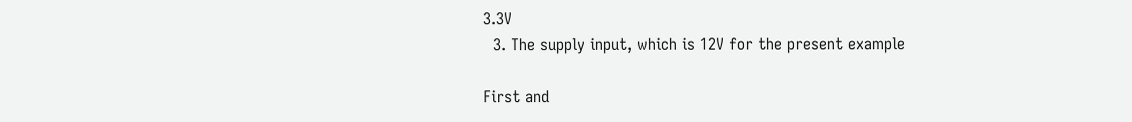3.3V
  3. The supply input, which is 12V for the present example

First and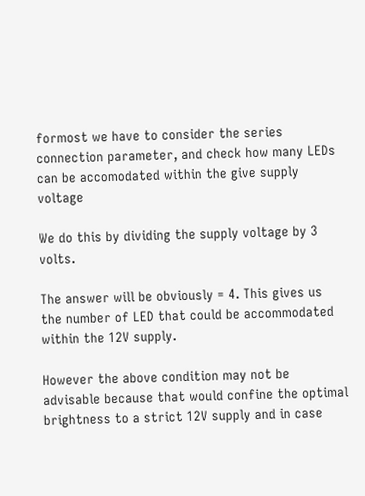formost we have to consider the series connection parameter, and check how many LEDs can be accomodated within the give supply voltage

We do this by dividing the supply voltage by 3 volts.

The answer will be obviously = 4. This gives us the number of LED that could be accommodated within the 12V supply.

However the above condition may not be advisable because that would confine the optimal brightness to a strict 12V supply and in case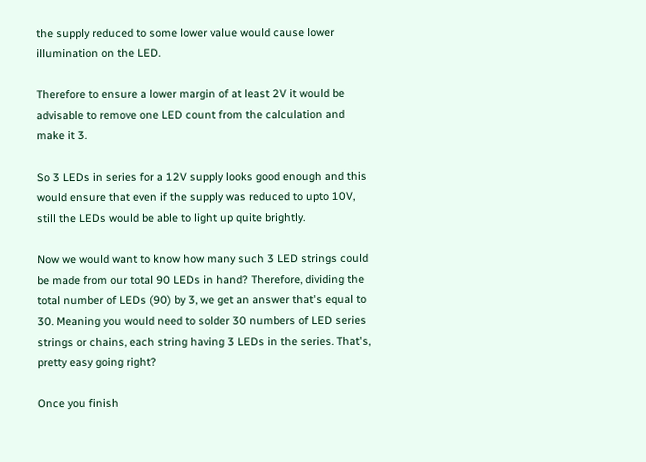the supply reduced to some lower value would cause lower illumination on the LED.

Therefore to ensure a lower margin of at least 2V it would be advisable to remove one LED count from the calculation and make it 3.

So 3 LEDs in series for a 12V supply looks good enough and this would ensure that even if the supply was reduced to upto 10V, still the LEDs would be able to light up quite brightly.

Now we would want to know how many such 3 LED strings could be made from our total 90 LEDs in hand? Therefore, dividing the total number of LEDs (90) by 3, we get an answer that's equal to 30. Meaning you would need to solder 30 numbers of LED series strings or chains, each string having 3 LEDs in the series. That's, pretty easy going right?

Once you finish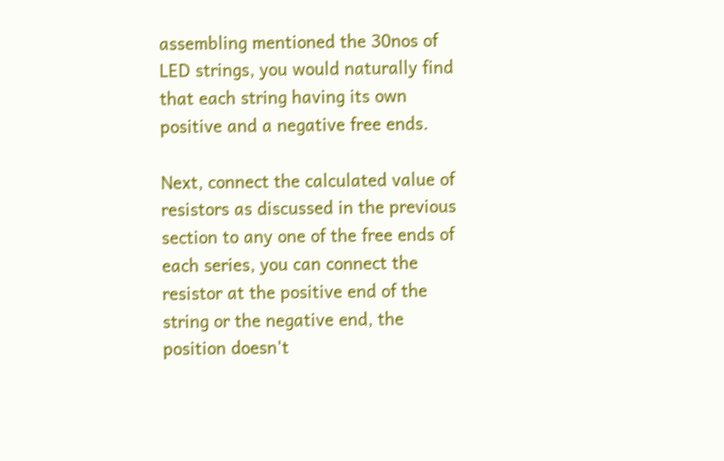assembling mentioned the 30nos of LED strings, you would naturally find that each string having its own positive and a negative free ends.

Next, connect the calculated value of resistors as discussed in the previous section to any one of the free ends of each series, you can connect the resistor at the positive end of the string or the negative end, the position doesn't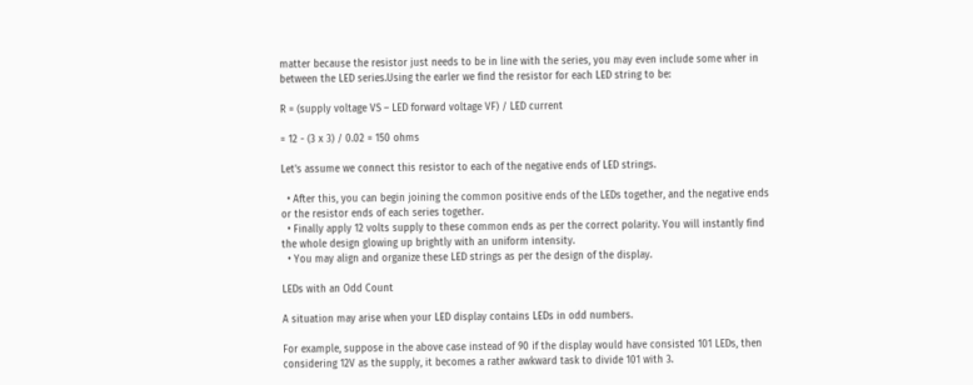matter because the resistor just needs to be in line with the series, you may even include some wher in between the LED series.Using the earler we find the resistor for each LED string to be:

R = (supply voltage VS – LED forward voltage VF) / LED current

= 12 - (3 x 3) / 0.02 = 150 ohms

Let's assume we connect this resistor to each of the negative ends of LED strings.

  • After this, you can begin joining the common positive ends of the LEDs together, and the negative ends or the resistor ends of each series together.
  • Finally apply 12 volts supply to these common ends as per the correct polarity. You will instantly find the whole design glowing up brightly with an uniform intensity.
  • You may align and organize these LED strings as per the design of the display.

LEDs with an Odd Count

A situation may arise when your LED display contains LEDs in odd numbers.

For example, suppose in the above case instead of 90 if the display would have consisted 101 LEDs, then considering 12V as the supply, it becomes a rather awkward task to divide 101 with 3.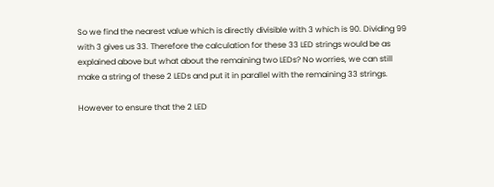So we find the nearest value which is directly divisible with 3 which is 90. Dividing 99 with 3 gives us 33. Therefore the calculation for these 33 LED strings would be as explained above but what about the remaining two LEDs? No worries, we can still make a string of these 2 LEDs and put it in parallel with the remaining 33 strings.

However to ensure that the 2 LED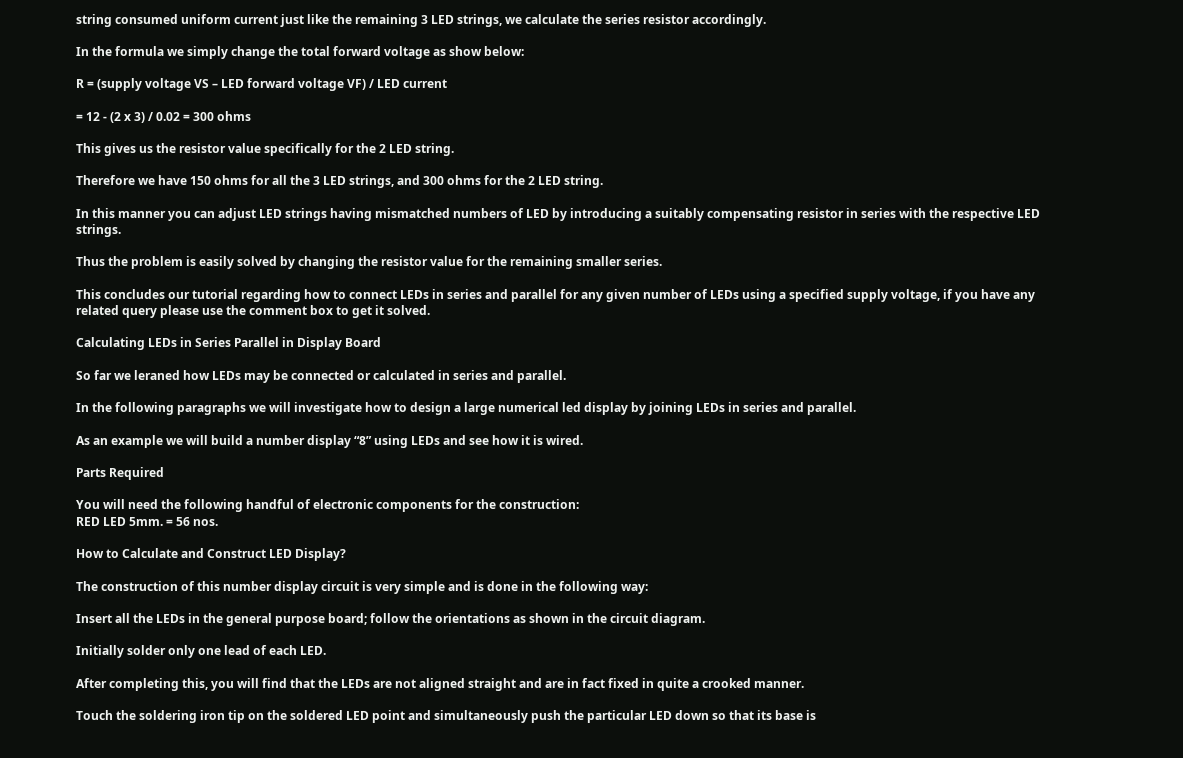string consumed uniform current just like the remaining 3 LED strings, we calculate the series resistor accordingly.

In the formula we simply change the total forward voltage as show below:

R = (supply voltage VS – LED forward voltage VF) / LED current

= 12 - (2 x 3) / 0.02 = 300 ohms

This gives us the resistor value specifically for the 2 LED string.

Therefore we have 150 ohms for all the 3 LED strings, and 300 ohms for the 2 LED string.

In this manner you can adjust LED strings having mismatched numbers of LED by introducing a suitably compensating resistor in series with the respective LED strings.

Thus the problem is easily solved by changing the resistor value for the remaining smaller series.

This concludes our tutorial regarding how to connect LEDs in series and parallel for any given number of LEDs using a specified supply voltage, if you have any related query please use the comment box to get it solved.

Calculating LEDs in Series Parallel in Display Board

So far we leraned how LEDs may be connected or calculated in series and parallel.

In the following paragraphs we will investigate how to design a large numerical led display by joining LEDs in series and parallel.

As an example we will build a number display “8” using LEDs and see how it is wired.

Parts Required

You will need the following handful of electronic components for the construction:
RED LED 5mm. = 56 nos.

How to Calculate and Construct LED Display?

The construction of this number display circuit is very simple and is done in the following way:

Insert all the LEDs in the general purpose board; follow the orientations as shown in the circuit diagram.

Initially solder only one lead of each LED.

After completing this, you will find that the LEDs are not aligned straight and are in fact fixed in quite a crooked manner.

Touch the soldering iron tip on the soldered LED point and simultaneously push the particular LED down so that its base is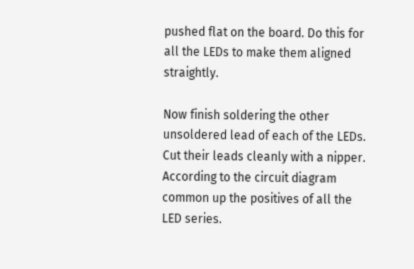pushed flat on the board. Do this for all the LEDs to make them aligned straightly.

Now finish soldering the other unsoldered lead of each of the LEDs. Cut their leads cleanly with a nipper. According to the circuit diagram common up the positives of all the LED series.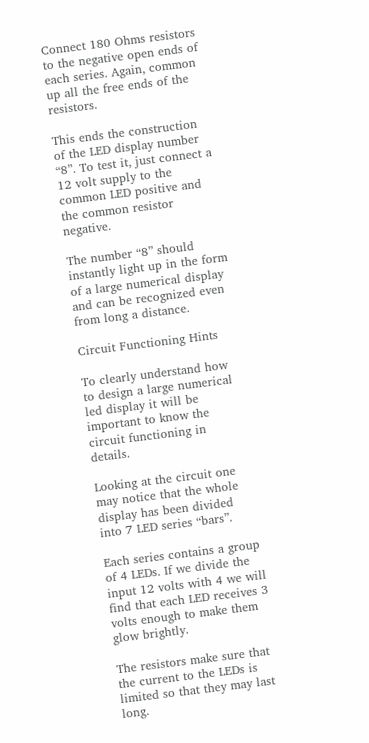Connect 180 Ohms resistors to the negative open ends of each series. Again, common up all the free ends of the resistors.

This ends the construction of the LED display number “8”. To test it, just connect a 12 volt supply to the common LED positive and the common resistor negative.

The number “8” should instantly light up in the form of a large numerical display and can be recognized even from long a distance.

Circuit Functioning Hints

To clearly understand how to design a large numerical led display it will be important to know the circuit functioning in details.

Looking at the circuit one may notice that the whole display has been divided into 7 LED series “bars”.

Each series contains a group of 4 LEDs. If we divide the input 12 volts with 4 we will find that each LED receives 3 volts enough to make them glow brightly.

The resistors make sure that the current to the LEDs is limited so that they may last long.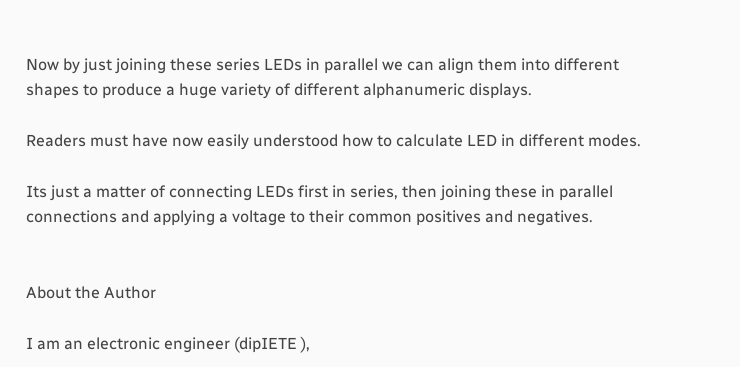Now by just joining these series LEDs in parallel we can align them into different shapes to produce a huge variety of different alphanumeric displays.

Readers must have now easily understood how to calculate LED in different modes.

Its just a matter of connecting LEDs first in series, then joining these in parallel connections and applying a voltage to their common positives and negatives.


About the Author

I am an electronic engineer (dipIETE ),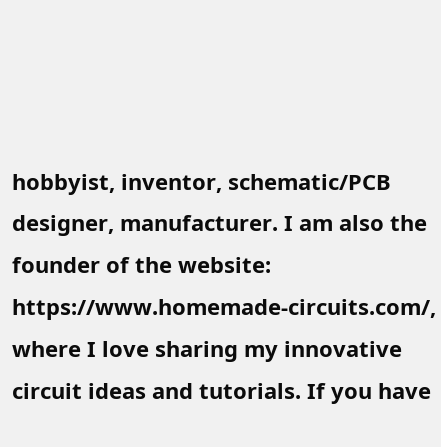hobbyist, inventor, schematic/PCB designer, manufacturer. I am also the founder of the website: https://www.homemade-circuits.com/, where I love sharing my innovative circuit ideas and tutorials. If you have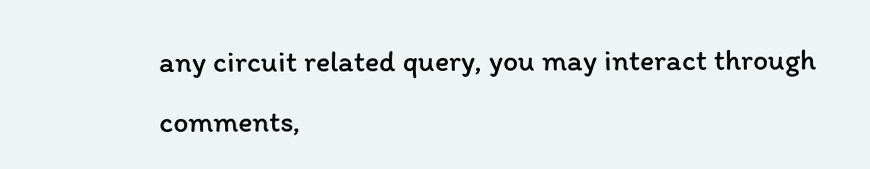any circuit related query, you may interact through comments,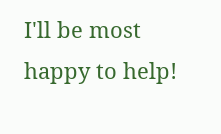I'll be most happy to help!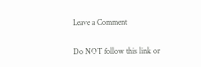Leave a Comment

Do NOT follow this link or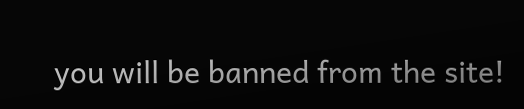you will be banned from the site!